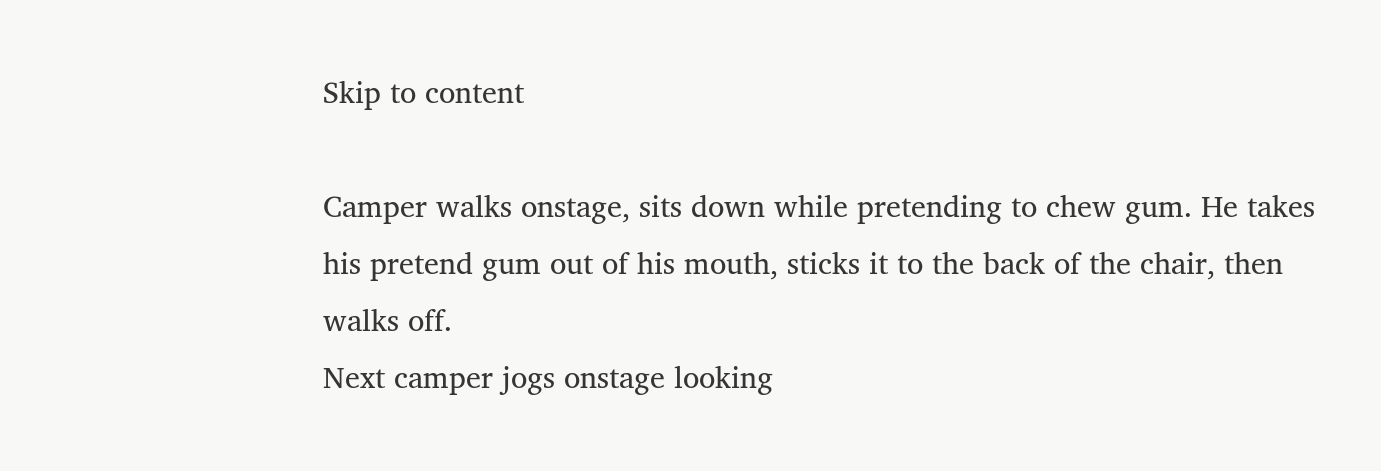Skip to content

Camper walks onstage, sits down while pretending to chew gum. He takes his pretend gum out of his mouth, sticks it to the back of the chair, then walks off.
Next camper jogs onstage looking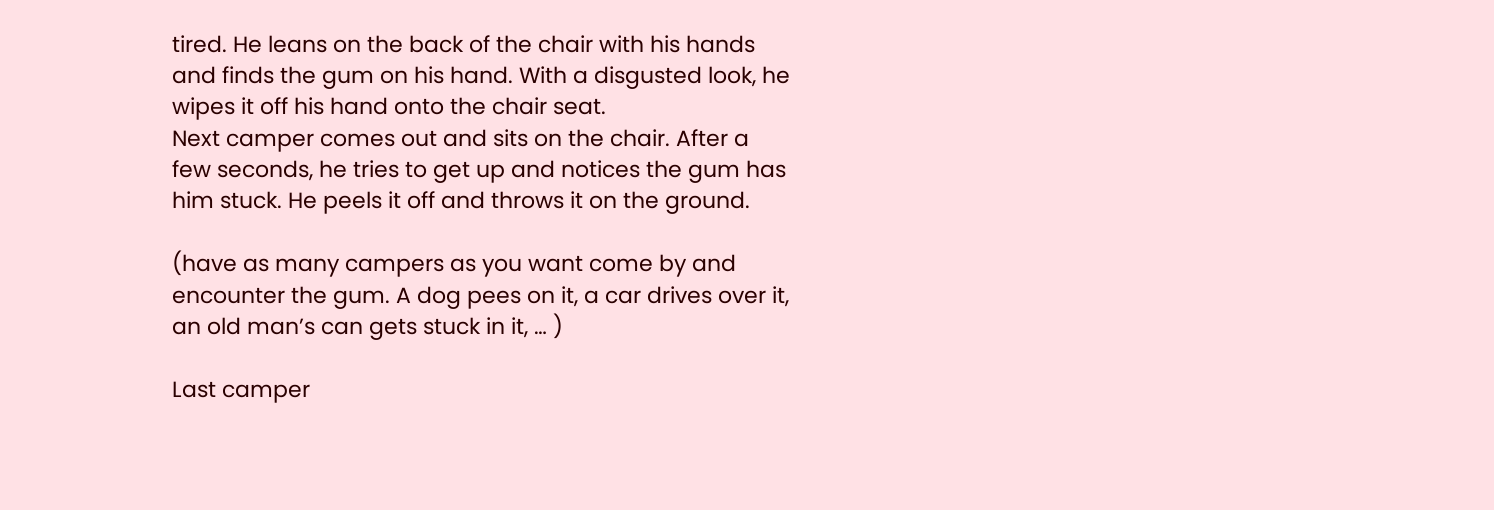tired. He leans on the back of the chair with his hands and finds the gum on his hand. With a disgusted look, he wipes it off his hand onto the chair seat.
Next camper comes out and sits on the chair. After a few seconds, he tries to get up and notices the gum has him stuck. He peels it off and throws it on the ground.

(have as many campers as you want come by and encounter the gum. A dog pees on it, a car drives over it, an old man’s can gets stuck in it, … )

Last camper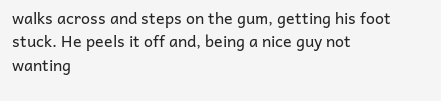walks across and steps on the gum, getting his foot stuck. He peels it off and, being a nice guy not wanting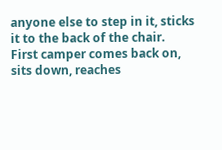anyone else to step in it, sticks it to the back of the chair.
First camper comes back on, sits down, reaches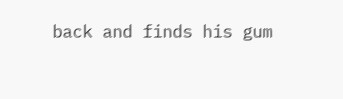back and finds his gum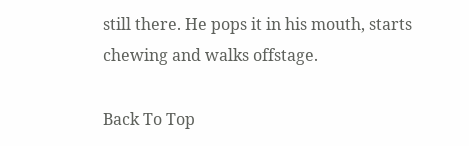still there. He pops it in his mouth, starts chewing and walks offstage.

Back To Top